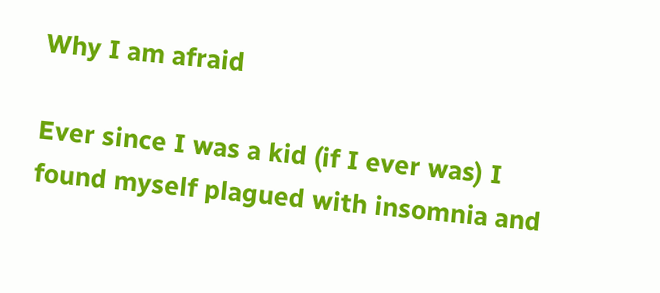Why I am afraid

Ever since I was a kid (if I ever was) I found myself plagued with insomnia and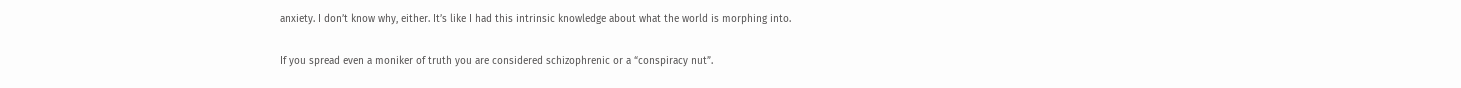anxiety. I don’t know why, either. It’s like I had this intrinsic knowledge about what the world is morphing into.

If you spread even a moniker of truth you are considered schizophrenic or a “conspiracy nut”.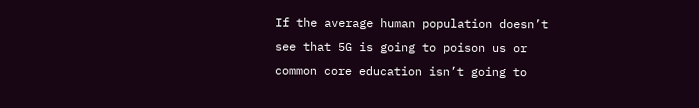If the average human population doesn’t see that 5G is going to poison us or common core education isn’t going to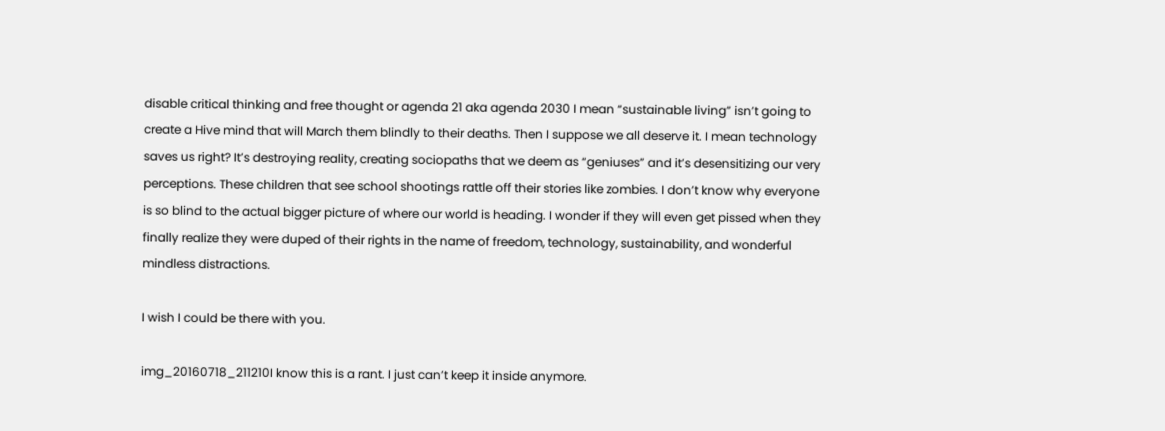disable critical thinking and free thought or agenda 21 aka agenda 2030 I mean “sustainable living” isn’t going to create a Hive mind that will March them blindly to their deaths. Then I suppose we all deserve it. I mean technology saves us right? It’s destroying reality, creating sociopaths that we deem as “geniuses” and it’s desensitizing our very perceptions. These children that see school shootings rattle off their stories like zombies. I don’t know why everyone is so blind to the actual bigger picture of where our world is heading. I wonder if they will even get pissed when they finally realize they were duped of their rights in the name of freedom, technology, sustainability, and wonderful mindless distractions.

I wish I could be there with you.

img_20160718_211210I know this is a rant. I just can’t keep it inside anymore.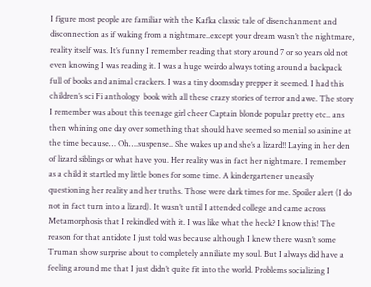I figure most people are familiar with the Kafka classic tale of disenchanment and disconnection as if waking from a nightmare..except your dream wasn’t the nightmare, reality itself was. It’s funny I remember reading that story around 7 or so years old not even knowing I was reading it. I was a huge weirdo always toting around a backpack full of books and animal crackers. I was a tiny doomsday prepper it seemed. I had this children’s sci Fi anthology  book with all these crazy stories of terror and awe. The story I remember was about this teenage girl cheer Captain blonde popular pretty etc.. ans then whining one day over something that should have seemed so menial so asinine at the time because… Oh….suspense.. She wakes up and she’s a lizard!! Laying in her den of lizard siblings or what have you. Her reality was in fact her nightmare. I remember as a child it startled my little bones for some time. A kindergartener uneasily questioning her reality and her truths. Those were dark times for me. Spoiler alert (I do not in fact turn into a lizard). It wasn’t until I attended college and came across Metamorphosis that I rekindled with it. I was like what the heck? I know this! The reason for that antidote I just told was because although I knew there wasn’t some Truman show surprise about to completely anniliate my soul. But I always did have a feeling around me that I just didn’t quite fit into the world. Problems socializing I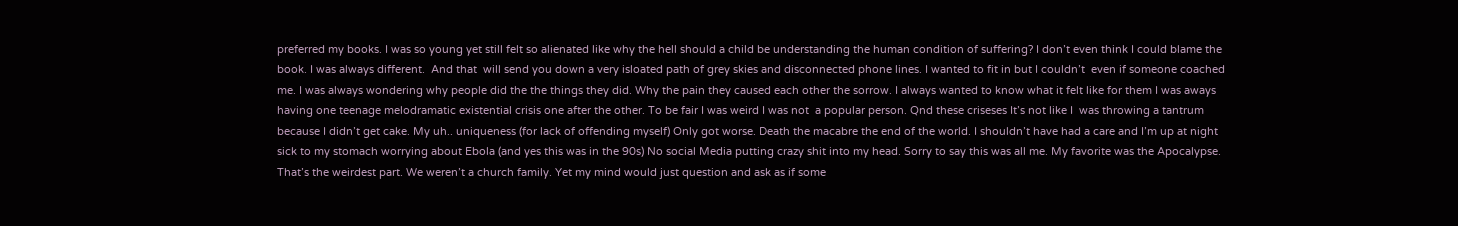preferred my books. I was so young yet still felt so alienated like why the hell should a child be understanding the human condition of suffering? I don’t even think I could blame the book. I was always different.  And that  will send you down a very isloated path of grey skies and disconnected phone lines. I wanted to fit in but I couldn’t  even if someone coached me. I was always wondering why people did the the things they did. Why the pain they caused each other the sorrow. I always wanted to know what it felt like for them I was aways having one teenage melodramatic existential crisis one after the other. To be fair I was weird I was not  a popular person. Qnd these criseses It’s not like I  was throwing a tantrum because I didn’t get cake. My uh.. uniqueness (for lack of offending myself) Only got worse. Death the macabre the end of the world. I shouldn’t have had a care and I’m up at night sick to my stomach worrying about Ebola (and yes this was in the 90s) No social Media putting crazy shit into my head. Sorry to say this was all me. My favorite was the Apocalypse. That’s the weirdest part. We weren’t a church family. Yet my mind would just question and ask as if some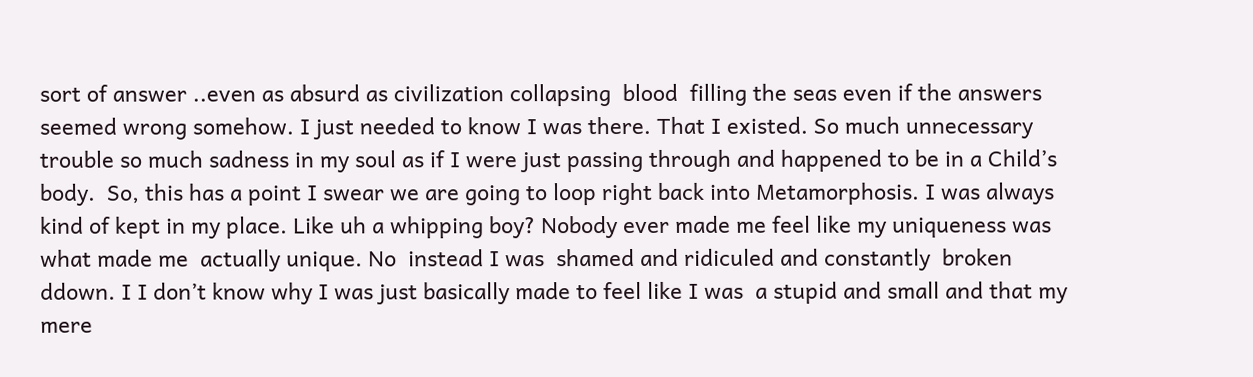sort of answer ..even as absurd as civilization collapsing  blood  filling the seas even if the answers seemed wrong somehow. I just needed to know I was there. That I existed. So much unnecessary trouble so much sadness in my soul as if I were just passing through and happened to be in a Child’s body.  So, this has a point I swear we are going to loop right back into Metamorphosis. I was always kind of kept in my place. Like uh a whipping boy? Nobody ever made me feel like my uniqueness was what made me  actually unique. No  instead I was  shamed and ridiculed and constantly  broken ddown. I I don’t know why I was just basically made to feel like I was  a stupid and small and that my mere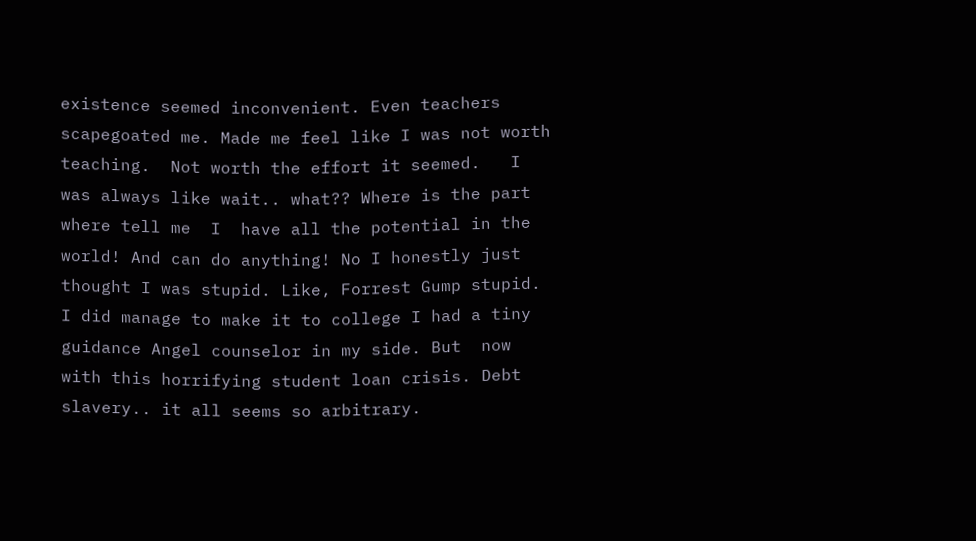existence seemed inconvenient. Even teachers scapegoated me. Made me feel like I was not worth teaching.  Not worth the effort it seemed.   I was always like wait.. what?? Where is the part where tell me  I  have all the potential in the world! And can do anything! No I honestly just thought I was stupid. Like, Forrest Gump stupid.  I did manage to make it to college I had a tiny guidance Angel counselor in my side. But  now with this horrifying student loan crisis. Debt slavery.. it all seems so arbitrary.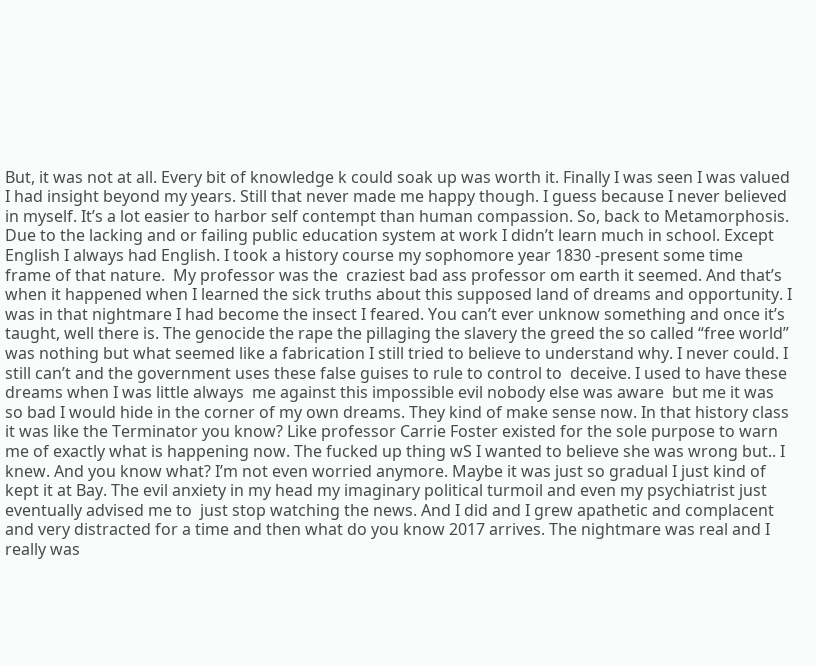But, it was not at all. Every bit of knowledge k could soak up was worth it. Finally I was seen I was valued I had insight beyond my years. Still that never made me happy though. I guess because I never believed in myself. It’s a lot easier to harbor self contempt than human compassion. So, back to Metamorphosis. Due to the lacking and or failing public education system at work I didn’t learn much in school. Except English I always had English. I took a history course my sophomore year 1830 -present some time frame of that nature.  My professor was the  craziest bad ass professor om earth it seemed. And that’s when it happened when I learned the sick truths about this supposed land of dreams and opportunity. I was in that nightmare I had become the insect I feared. You can’t ever unknow something and once it’s taught, well there is. The genocide the rape the pillaging the slavery the greed the so called “free world” was nothing but what seemed like a fabrication I still tried to believe to understand why. I never could. I still can’t and the government uses these false guises to rule to control to  deceive. I used to have these dreams when I was little always  me against this impossible evil nobody else was aware  but me it was so bad I would hide in the corner of my own dreams. They kind of make sense now. In that history class it was like the Terminator you know? Like professor Carrie Foster existed for the sole purpose to warn me of exactly what is happening now. The fucked up thing wS I wanted to believe she was wrong but.. I knew. And you know what? I’m not even worried anymore. Maybe it was just so gradual I just kind of kept it at Bay. The evil anxiety in my head my imaginary political turmoil and even my psychiatrist just eventually advised me to  just stop watching the news. And I did and I grew apathetic and complacent and very distracted for a time and then what do you know 2017 arrives. The nightmare was real and I really was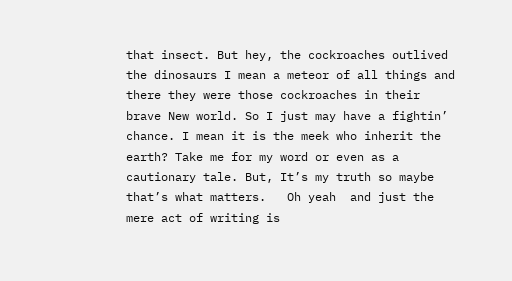that insect. But hey, the cockroaches outlived the dinosaurs I mean a meteor of all things and there they were those cockroaches in their  brave New world. So I just may have a fightin’ chance. I mean it is the meek who inherit the  earth? Take me for my word or even as a cautionary tale. But, It’s my truth so maybe that’s what matters.   Oh yeah  and just the mere act of writing is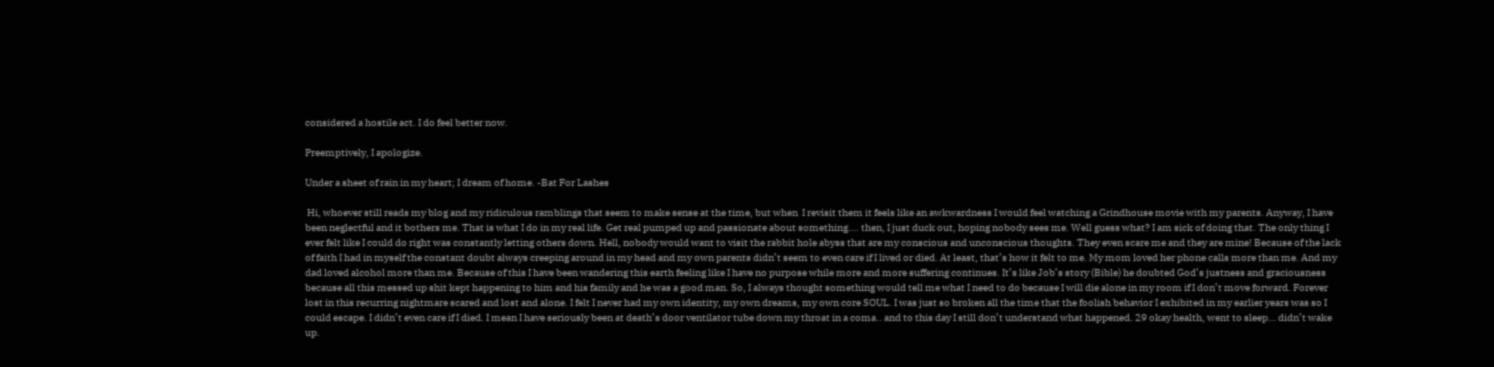considered a hostile act. I do feel better now.

Preemptively, I apologize.

Under a sheet of rain in my heart; I dream of home. -Bat For Lashes

 Hi, whoever still reads my blog and my ridiculous ramblings that seem to make sense at the time, but when  I revisit them it feels like an awkwardness I would feel watching a Grindhouse movie with my parents. Anyway, I have been neglectful and it bothers me. That is what I do in my real life. Get real pumped up and passionate about something…. then, I just duck out, hoping nobody sees me. Well guess what? I am sick of doing that. The only thing I ever felt like I could do right was constantly letting others down. Hell, nobody would want to visit the rabbit hole abyss that are my conscious and unconscious thoughts. They even scare me and they are mine! Because of the lack of faith I had in myself the constant doubt always creeping around in my head and my own parents didn’t seem to even care if I lived or died. At least, that’s how it felt to me. My mom loved her phone calls more than me. And my dad loved alcohol more than me. Because of this I have been wandering this earth feeling like I have no purpose while more and more suffering continues. It’s like Job’s story (Bible) he doubted God’s justness and graciousness because all this messed up shit kept happening to him and his family and he was a good man. So, I always thought something would tell me what I need to do because I will die alone in my room if I don’t move forward. Forever lost in this recurring nightmare scared and lost and alone. I felt I never had my own identity, my own dreams, my own core SOUL. I was just so broken all the time that the foolish behavior I exhibited in my earlier years was so I could escape. I didn’t even care if I died. I mean I have seriously been at death’s door ventilator tube down my throat in a coma.. and to this day I still don’t understand what happened. 29 okay health, went to sleep… didn’t wake up.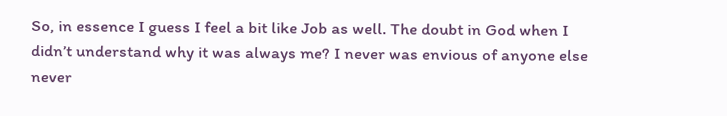So, in essence I guess I feel a bit like Job as well. The doubt in God when I didn’t understand why it was always me? I never was envious of anyone else never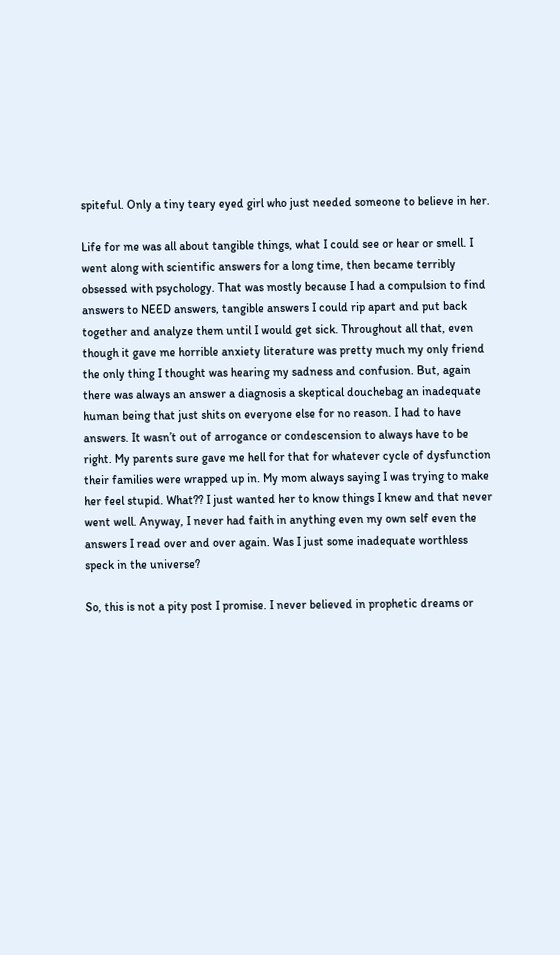spiteful. Only a tiny teary eyed girl who just needed someone to believe in her.

Life for me was all about tangible things, what I could see or hear or smell. I went along with scientific answers for a long time, then became terribly obsessed with psychology. That was mostly because I had a compulsion to find answers to NEED answers, tangible answers I could rip apart and put back together and analyze them until I would get sick. Throughout all that, even though it gave me horrible anxiety literature was pretty much my only friend the only thing I thought was hearing my sadness and confusion. But, again there was always an answer a diagnosis a skeptical douchebag an inadequate human being that just shits on everyone else for no reason. I had to have answers. It wasn’t out of arrogance or condescension to always have to be right. My parents sure gave me hell for that for whatever cycle of dysfunction their families were wrapped up in. My mom always saying I was trying to make her feel stupid. What?? I just wanted her to know things I knew and that never went well. Anyway, I never had faith in anything even my own self even the answers I read over and over again. Was I just some inadequate worthless speck in the universe?

So, this is not a pity post I promise. I never believed in prophetic dreams or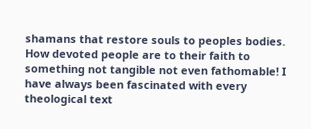shamans that restore souls to peoples bodies. How devoted people are to their faith to something not tangible not even fathomable! I have always been fascinated with every theological text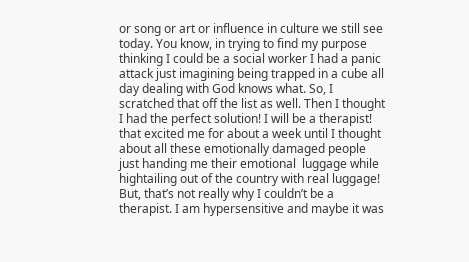or song or art or influence in culture we still see today. You know, in trying to find my purpose thinking I could be a social worker I had a panic attack just imagining being trapped in a cube all day dealing with God knows what. So, I scratched that off the list as well. Then I thought I had the perfect solution! I will be a therapist! that excited me for about a week until I thought about all these emotionally damaged people just handing me their emotional  luggage while hightailing out of the country with real luggage! But, that’s not really why I couldn’t be a therapist. I am hypersensitive and maybe it was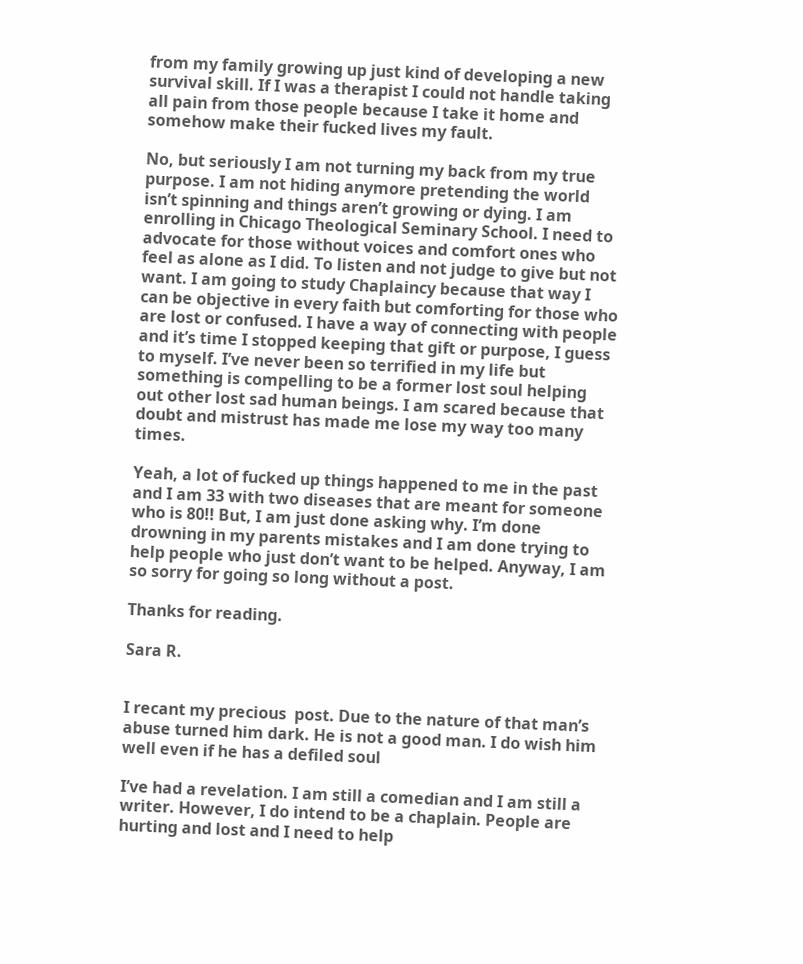from my family growing up just kind of developing a new survival skill. If I was a therapist I could not handle taking all pain from those people because I take it home and somehow make their fucked lives my fault.

No, but seriously I am not turning my back from my true purpose. I am not hiding anymore pretending the world isn’t spinning and things aren’t growing or dying. I am enrolling in Chicago Theological Seminary School. I need to advocate for those without voices and comfort ones who feel as alone as I did. To listen and not judge to give but not want. I am going to study Chaplaincy because that way I can be objective in every faith but comforting for those who are lost or confused. I have a way of connecting with people and it’s time I stopped keeping that gift or purpose, I guess to myself. I’ve never been so terrified in my life but something is compelling to be a former lost soul helping out other lost sad human beings. I am scared because that doubt and mistrust has made me lose my way too many times.

Yeah, a lot of fucked up things happened to me in the past and I am 33 with two diseases that are meant for someone who is 80!! But, I am just done asking why. I’m done drowning in my parents mistakes and I am done trying to help people who just don’t want to be helped. Anyway, I am so sorry for going so long without a post.

Thanks for reading.

Sara R.


I recant my precious  post. Due to the nature of that man’s abuse turned him dark. He is not a good man. I do wish him well even if he has a defiled soul

I’ve had a revelation. I am still a comedian and I am still a writer. However, I do intend to be a chaplain. People are hurting and lost and I need to help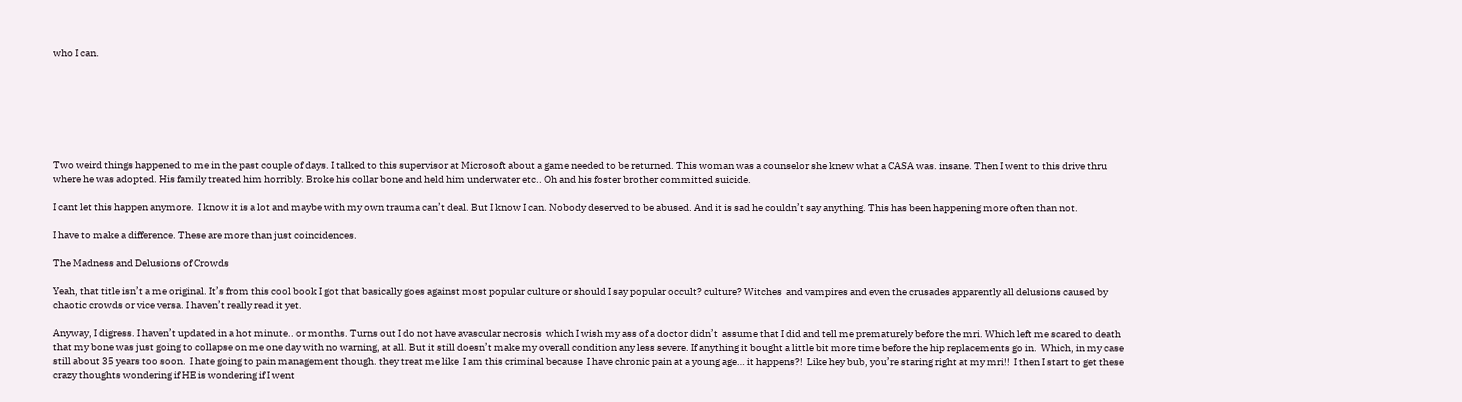who I can.







Two weird things happened to me in the past couple of days. I talked to this supervisor at Microsoft about a game needed to be returned. This woman was a counselor she knew what a CASA was. insane. Then I went to this drive thru where he was adopted. His family treated him horribly. Broke his collar bone and held him underwater etc.. Oh and his foster brother committed suicide.

I cant let this happen anymore.  I know it is a lot and maybe with my own trauma can’t deal. But I know I can. Nobody deserved to be abused. And it is sad he couldn’t say anything. This has been happening more often than not.

I have to make a difference. These are more than just coincidences.

The Madness and Delusions of Crowds

Yeah, that title isn’t a me original. It’s from this cool book I got that basically goes against most popular culture or should I say popular occult? culture? Witches  and vampires and even the crusades apparently all delusions caused by chaotic crowds or vice versa. I haven’t really read it yet.

Anyway, I digress. I haven’t updated in a hot minute.. or months. Turns out I do not have avascular necrosis  which I wish my ass of a doctor didn’t  assume that I did and tell me prematurely before the mri. Which left me scared to death that my bone was just going to collapse on me one day with no warning, at all. But it still doesn’t make my overall condition any less severe. If anything it bought a little bit more time before the hip replacements go in.  Which, in my case still about 35 years too soon.  I hate going to pain management though. they treat me like  I am this criminal because  I have chronic pain at a young age… it happens?!  Like hey bub, you’re staring right at my mri!!  I then I start to get these crazy thoughts wondering if HE is wondering if I went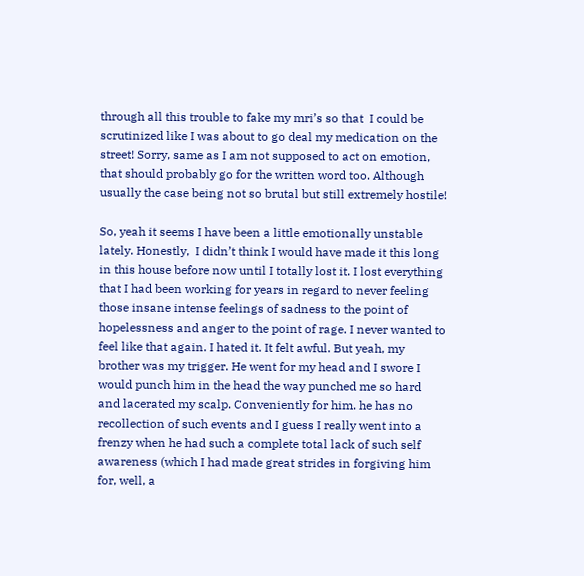through all this trouble to fake my mri’s so that  I could be scrutinized like I was about to go deal my medication on the street! Sorry, same as I am not supposed to act on emotion, that should probably go for the written word too. Although usually the case being not so brutal but still extremely hostile!

So, yeah it seems I have been a little emotionally unstable lately. Honestly,  I didn’t think I would have made it this long in this house before now until I totally lost it. I lost everything that I had been working for years in regard to never feeling those insane intense feelings of sadness to the point of hopelessness and anger to the point of rage. I never wanted to feel like that again. I hated it. It felt awful. But yeah, my brother was my trigger. He went for my head and I swore I would punch him in the head the way punched me so hard and lacerated my scalp. Conveniently for him. he has no recollection of such events and I guess I really went into a frenzy when he had such a complete total lack of such self awareness (which I had made great strides in forgiving him for, well, a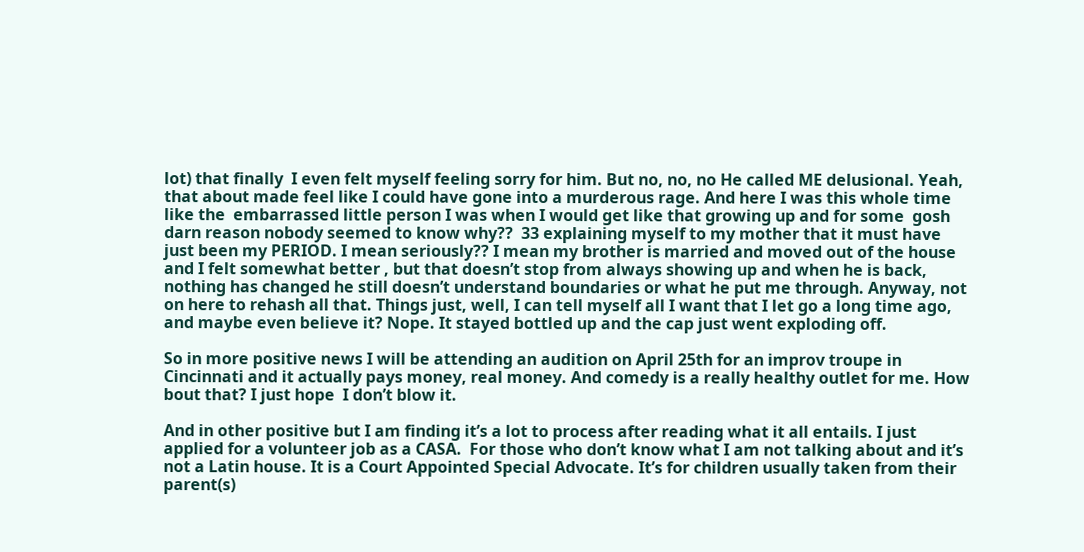lot) that finally  I even felt myself feeling sorry for him. But no, no, no He called ME delusional. Yeah, that about made feel like I could have gone into a murderous rage. And here I was this whole time like the  embarrassed little person I was when I would get like that growing up and for some  gosh darn reason nobody seemed to know why??  33 explaining myself to my mother that it must have just been my PERIOD. I mean seriously?? I mean my brother is married and moved out of the house and I felt somewhat better , but that doesn’t stop from always showing up and when he is back, nothing has changed he still doesn’t understand boundaries or what he put me through. Anyway, not on here to rehash all that. Things just, well, I can tell myself all I want that I let go a long time ago, and maybe even believe it? Nope. It stayed bottled up and the cap just went exploding off.

So in more positive news I will be attending an audition on April 25th for an improv troupe in Cincinnati and it actually pays money, real money. And comedy is a really healthy outlet for me. How bout that? I just hope  I don’t blow it.

And in other positive but I am finding it’s a lot to process after reading what it all entails. I just applied for a volunteer job as a CASA.  For those who don’t know what I am not talking about and it’s not a Latin house. It is a Court Appointed Special Advocate. It’s for children usually taken from their parent(s)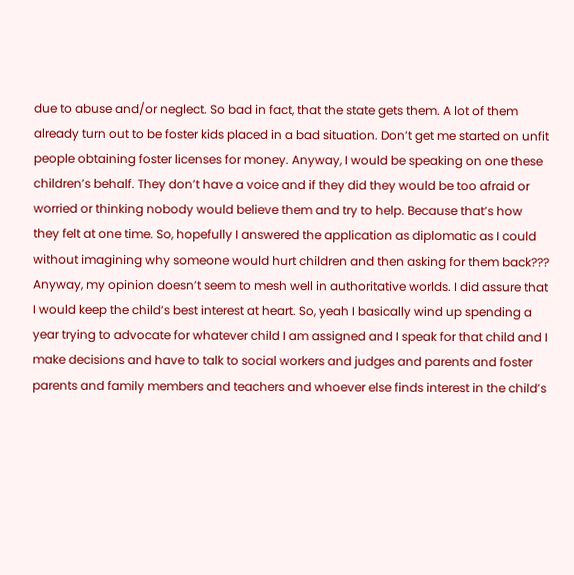due to abuse and/or neglect. So bad in fact, that the state gets them. A lot of them already turn out to be foster kids placed in a bad situation. Don’t get me started on unfit people obtaining foster licenses for money. Anyway, I would be speaking on one these children’s behalf. They don’t have a voice and if they did they would be too afraid or worried or thinking nobody would believe them and try to help. Because that’s how they felt at one time. So, hopefully I answered the application as diplomatic as I could without imagining why someone would hurt children and then asking for them back??? Anyway, my opinion doesn’t seem to mesh well in authoritative worlds. I did assure that I would keep the child’s best interest at heart. So, yeah I basically wind up spending a year trying to advocate for whatever child I am assigned and I speak for that child and I make decisions and have to talk to social workers and judges and parents and foster parents and family members and teachers and whoever else finds interest in the child’s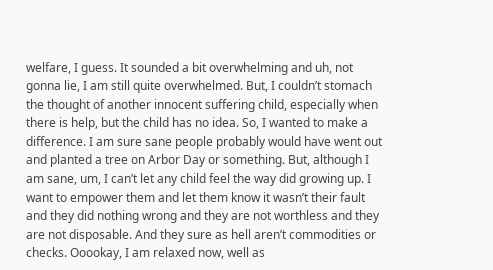welfare, I guess. It sounded a bit overwhelming and uh, not gonna lie, I am still quite overwhelmed. But, I couldn’t stomach the thought of another innocent suffering child, especially when there is help, but the child has no idea. So, I wanted to make a difference. I am sure sane people probably would have went out and planted a tree on Arbor Day or something. But, although I am sane, um, I can’t let any child feel the way did growing up. I want to empower them and let them know it wasn’t their fault and they did nothing wrong and they are not worthless and they are not disposable. And they sure as hell aren’t commodities or checks. Ooookay, I am relaxed now, well as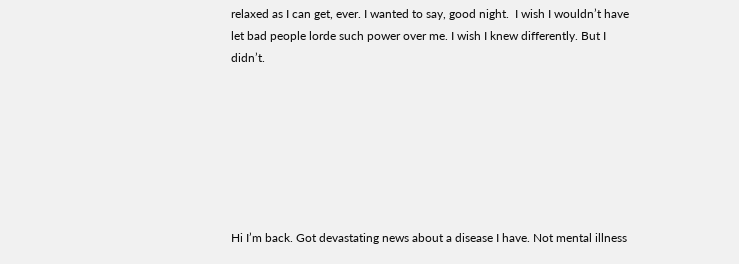relaxed as I can get, ever. I wanted to say, good night.  I wish I wouldn’t have let bad people lorde such power over me. I wish I knew differently. But I didn’t.







Hi I’m back. Got devastating news about a disease I have. Not mental illness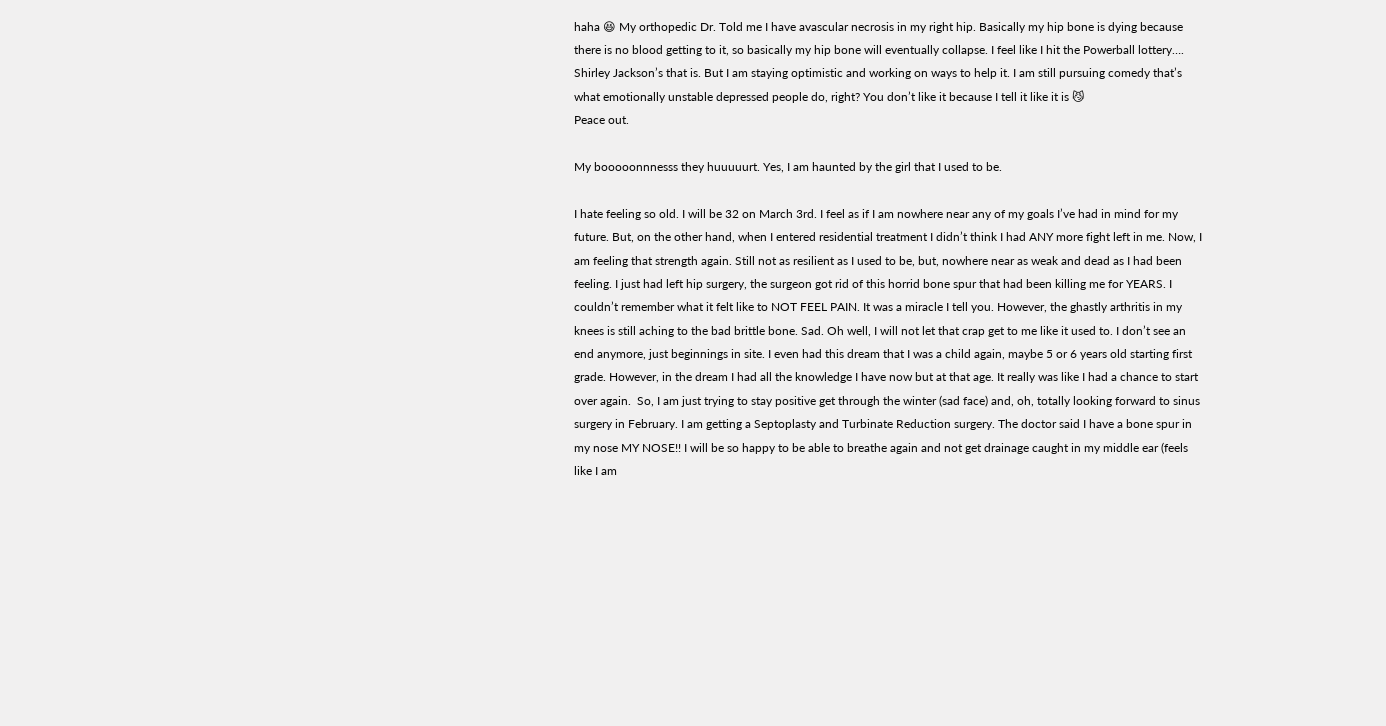haha 😆 My orthopedic Dr. Told me I have avascular necrosis in my right hip. Basically my hip bone is dying because there is no blood getting to it, so basically my hip bone will eventually collapse. I feel like I hit the Powerball lottery…. Shirley Jackson’s that is. But I am staying optimistic and working on ways to help it. I am still pursuing comedy that’s what emotionally unstable depressed people do, right? You don’t like it because I tell it like it is 😼
Peace out.

My booooonnnesss they huuuuurt. Yes, I am haunted by the girl that I used to be.

I hate feeling so old. I will be 32 on March 3rd. I feel as if I am nowhere near any of my goals I’ve had in mind for my future. But, on the other hand, when I entered residential treatment I didn’t think I had ANY more fight left in me. Now, I am feeling that strength again. Still not as resilient as I used to be, but, nowhere near as weak and dead as I had been feeling. I just had left hip surgery, the surgeon got rid of this horrid bone spur that had been killing me for YEARS. I couldn’t remember what it felt like to NOT FEEL PAIN. It was a miracle I tell you. However, the ghastly arthritis in my knees is still aching to the bad brittle bone. Sad. Oh well, I will not let that crap get to me like it used to. I don’t see an end anymore, just beginnings in site. I even had this dream that I was a child again, maybe 5 or 6 years old starting first grade. However, in the dream I had all the knowledge I have now but at that age. It really was like I had a chance to start over again.  So, I am just trying to stay positive get through the winter (sad face) and, oh, totally looking forward to sinus surgery in February. I am getting a Septoplasty and Turbinate Reduction surgery. The doctor said I have a bone spur in my nose MY NOSE!! I will be so happy to be able to breathe again and not get drainage caught in my middle ear (feels like I am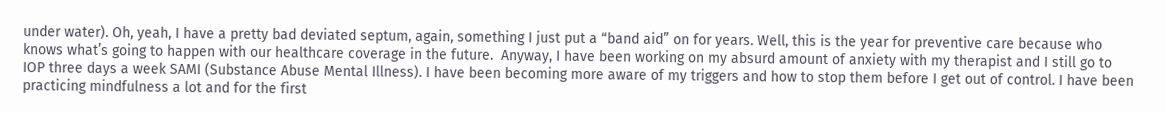under water). Oh, yeah, I have a pretty bad deviated septum, again, something I just put a “band aid” on for years. Well, this is the year for preventive care because who knows what’s going to happen with our healthcare coverage in the future.  Anyway, I have been working on my absurd amount of anxiety with my therapist and I still go to IOP three days a week SAMI (Substance Abuse Mental Illness). I have been becoming more aware of my triggers and how to stop them before I get out of control. I have been practicing mindfulness a lot and for the first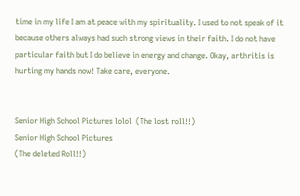time in my life I am at peace with my spirituality. I used to not speak of it because others always had such strong views in their faith. I do not have particular faith but I do believe in energy and change. Okay, arthritis is hurting my hands now! Take care, everyone.


Senior High School Pictures lolol  (The lost roll!!)
Senior High School Pictures
(The deleted Roll!!)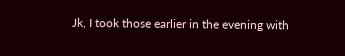Jk, I took those earlier in the evening with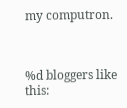my computron.



%d bloggers like this: